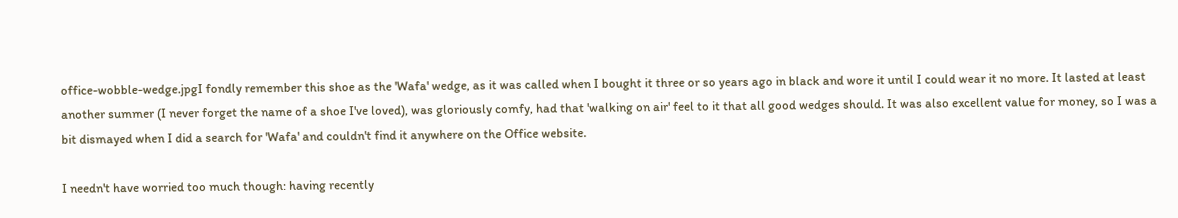office-wobble-wedge.jpgI fondly remember this shoe as the 'Wafa' wedge, as it was called when I bought it three or so years ago in black and wore it until I could wear it no more. It lasted at least another summer (I never forget the name of a shoe I've loved), was gloriously comfy, had that 'walking on air' feel to it that all good wedges should. It was also excellent value for money, so I was a bit dismayed when I did a search for 'Wafa' and couldn't find it anywhere on the Office website.

I needn't have worried too much though: having recently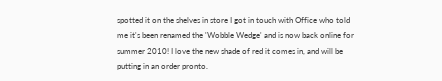spotted it on the shelves in store I got in touch with Office who told me it's been renamed the 'Wobble Wedge' and is now back online for summer 2010! I love the new shade of red it comes in, and will be putting in an order pronto.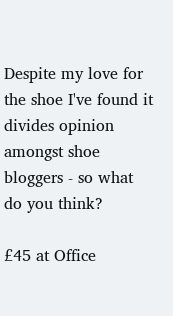Despite my love for the shoe I've found it divides opinion amongst shoe bloggers - so what do you think?

£45 at Office